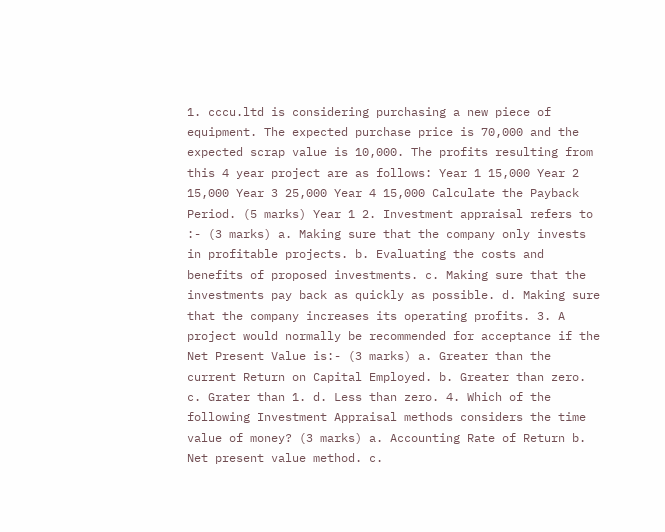1. cccu.ltd is considering purchasing a new piece of equipment. The expected purchase price is 70,000 and the expected scrap value is 10,000. The profits resulting from this 4 year project are as follows: Year 1 15,000 Year 2 15,000 Year 3 25,000 Year 4 15,000 Calculate the Payback Period. (5 marks) Year 1 2. Investment appraisal refers to :- (3 marks) a. Making sure that the company only invests in profitable projects. b. Evaluating the costs and benefits of proposed investments. c. Making sure that the investments pay back as quickly as possible. d. Making sure that the company increases its operating profits. 3. A project would normally be recommended for acceptance if the Net Present Value is:- (3 marks) a. Greater than the current Return on Capital Employed. b. Greater than zero. c. Grater than 1. d. Less than zero. 4. Which of the following Investment Appraisal methods considers the time value of money? (3 marks) a. Accounting Rate of Return b. Net present value method. c.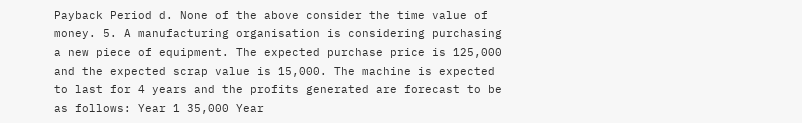Payback Period d. None of the above consider the time value of money. 5. A manufacturing organisation is considering purchasing a new piece of equipment. The expected purchase price is 125,000 and the expected scrap value is 15,000. The machine is expected to last for 4 years and the profits generated are forecast to be as follows: Year 1 35,000 Year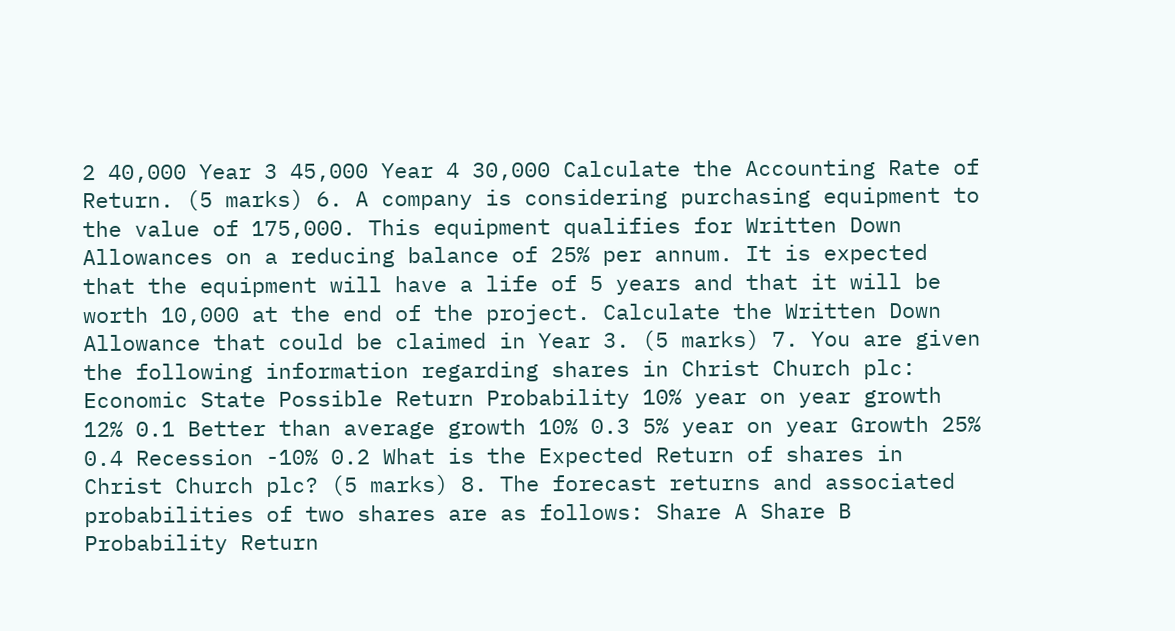2 40,000 Year 3 45,000 Year 4 30,000 Calculate the Accounting Rate of Return. (5 marks) 6. A company is considering purchasing equipment to the value of 175,000. This equipment qualifies for Written Down Allowances on a reducing balance of 25% per annum. It is expected that the equipment will have a life of 5 years and that it will be worth 10,000 at the end of the project. Calculate the Written Down Allowance that could be claimed in Year 3. (5 marks) 7. You are given the following information regarding shares in Christ Church plc: Economic State Possible Return Probability 10% year on year growth 12% 0.1 Better than average growth 10% 0.3 5% year on year Growth 25% 0.4 Recession -10% 0.2 What is the Expected Return of shares in Christ Church plc? (5 marks) 8. The forecast returns and associated probabilities of two shares are as follows: Share A Share B Probability Return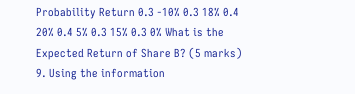Probability Return 0.3 -10% 0.3 18% 0.4 20% 0.4 5% 0.3 15% 0.3 0% What is the Expected Return of Share B? (5 marks) 9. Using the information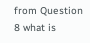from Question 8 what is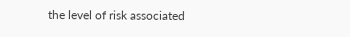the level of risk associated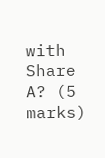with Share A? (5 marks)